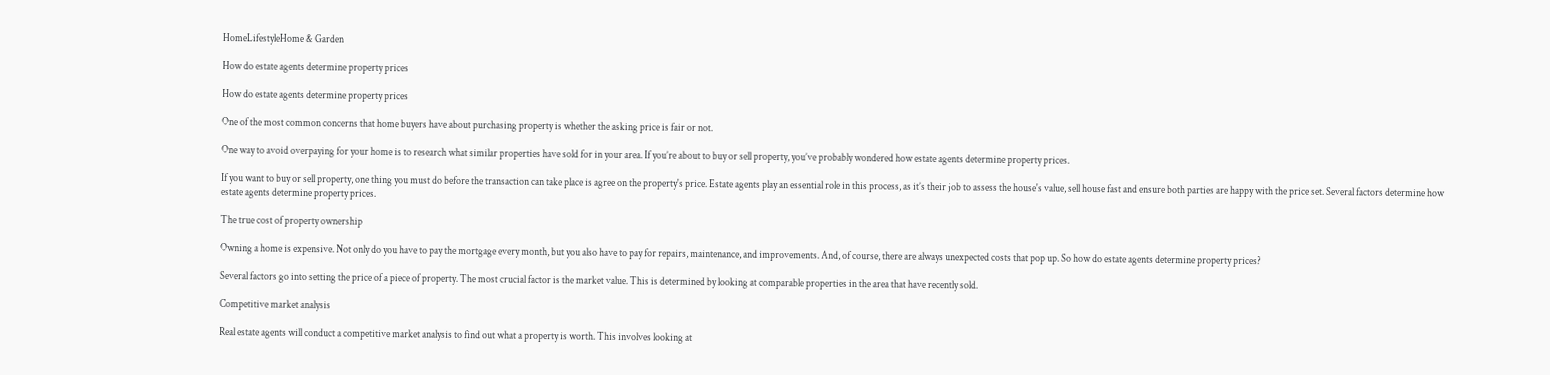HomeLifestyleHome & Garden

How do estate agents determine property prices

How do estate agents determine property prices

One of the most common concerns that home buyers have about purchasing property is whether the asking price is fair or not.

One way to avoid overpaying for your home is to research what similar properties have sold for in your area. If you’re about to buy or sell property, you’ve probably wondered how estate agents determine property prices.

If you want to buy or sell property, one thing you must do before the transaction can take place is agree on the property's price. Estate agents play an essential role in this process, as it’s their job to assess the house's value, sell house fast and ensure both parties are happy with the price set. Several factors determine how estate agents determine property prices.

The true cost of property ownership

Owning a home is expensive. Not only do you have to pay the mortgage every month, but you also have to pay for repairs, maintenance, and improvements. And, of course, there are always unexpected costs that pop up. So how do estate agents determine property prices?

Several factors go into setting the price of a piece of property. The most crucial factor is the market value. This is determined by looking at comparable properties in the area that have recently sold.

Competitive market analysis

Real estate agents will conduct a competitive market analysis to find out what a property is worth. This involves looking at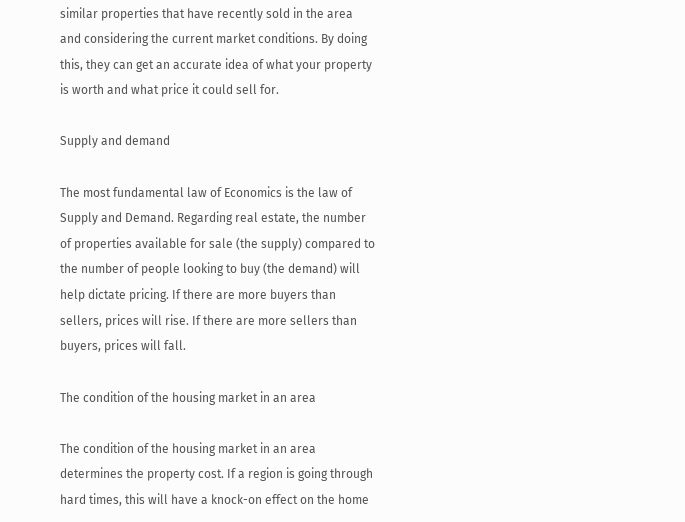similar properties that have recently sold in the area and considering the current market conditions. By doing this, they can get an accurate idea of what your property is worth and what price it could sell for.

Supply and demand

The most fundamental law of Economics is the law of Supply and Demand. Regarding real estate, the number of properties available for sale (the supply) compared to the number of people looking to buy (the demand) will help dictate pricing. If there are more buyers than sellers, prices will rise. If there are more sellers than buyers, prices will fall.

The condition of the housing market in an area

The condition of the housing market in an area determines the property cost. If a region is going through hard times, this will have a knock-on effect on the home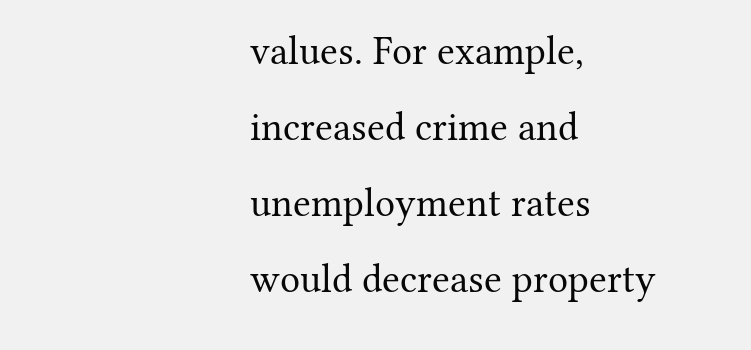values. For example, increased crime and unemployment rates would decrease property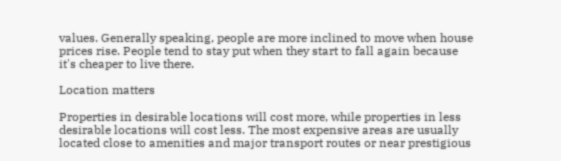values. Generally speaking, people are more inclined to move when house prices rise. People tend to stay put when they start to fall again because it's cheaper to live there.

Location matters

Properties in desirable locations will cost more, while properties in less desirable locations will cost less. The most expensive areas are usually located close to amenities and major transport routes or near prestigious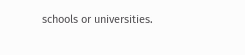schools or universities.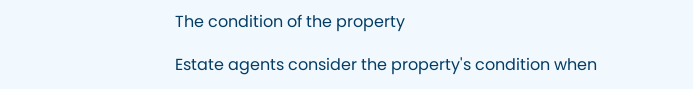The condition of the property

Estate agents consider the property's condition when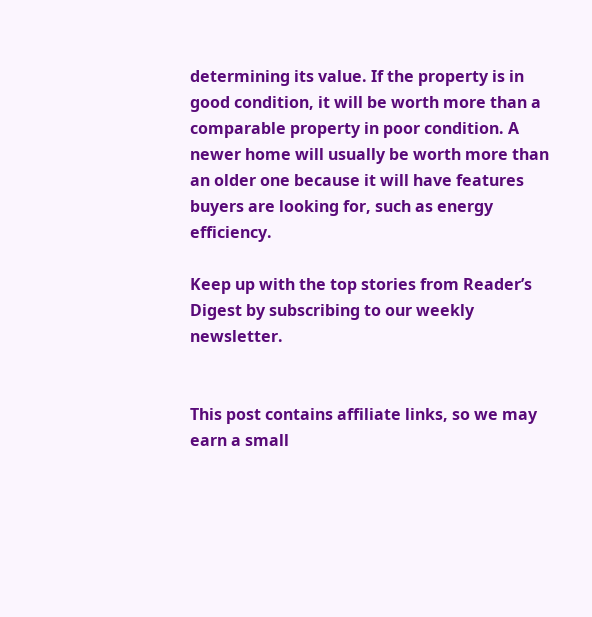determining its value. If the property is in good condition, it will be worth more than a comparable property in poor condition. A newer home will usually be worth more than an older one because it will have features buyers are looking for, such as energy efficiency.

Keep up with the top stories from Reader’s Digest by subscribing to our weekly newsletter.


This post contains affiliate links, so we may earn a small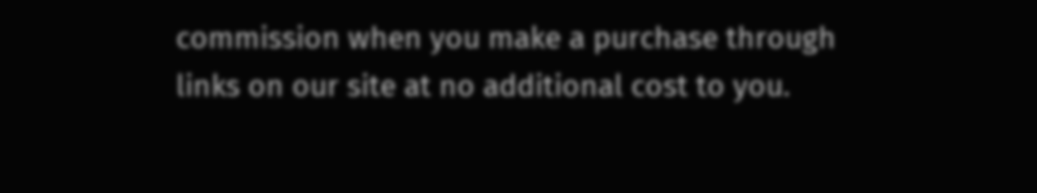commission when you make a purchase through links on our site at no additional cost to you.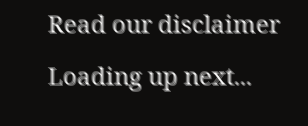Read our disclaimer

Loading up next...